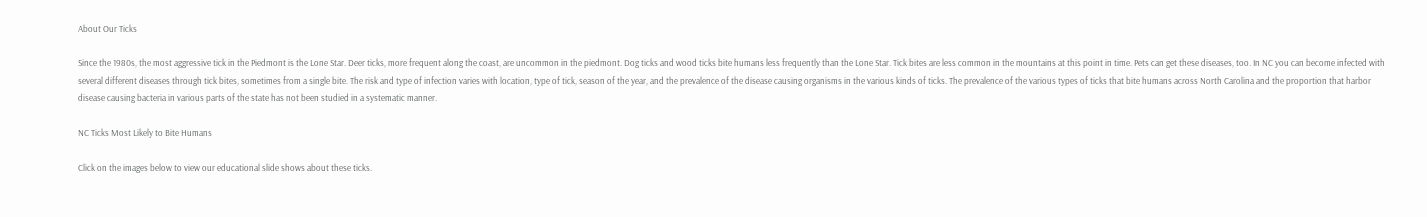About Our Ticks

Since the 1980s, the most aggressive tick in the Piedmont is the Lone Star. Deer ticks, more frequent along the coast, are uncommon in the piedmont. Dog ticks and wood ticks bite humans less frequently than the Lone Star. Tick bites are less common in the mountains at this point in time. Pets can get these diseases, too. In NC you can become infected with several different diseases through tick bites, sometimes from a single bite. The risk and type of infection varies with location, type of tick, season of the year, and the prevalence of the disease causing organisms in the various kinds of ticks. The prevalence of the various types of ticks that bite humans across North Carolina and the proportion that harbor disease causing bacteria in various parts of the state has not been studied in a systematic manner.

NC Ticks Most Likely to Bite Humans

Click on the images below to view our educational slide shows about these ticks.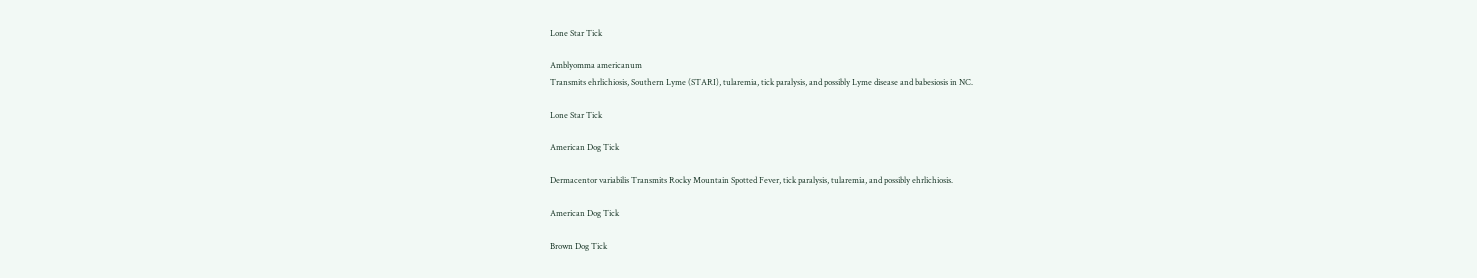Lone Star Tick

Amblyomma americanum
Transmits ehrlichiosis, Southern Lyme (STARI), tularemia, tick paralysis, and possibly Lyme disease and babesiosis in NC.

Lone Star Tick

American Dog Tick

Dermacentor variabilis Transmits Rocky Mountain Spotted Fever, tick paralysis, tularemia, and possibly ehrlichiosis.

American Dog Tick

Brown Dog Tick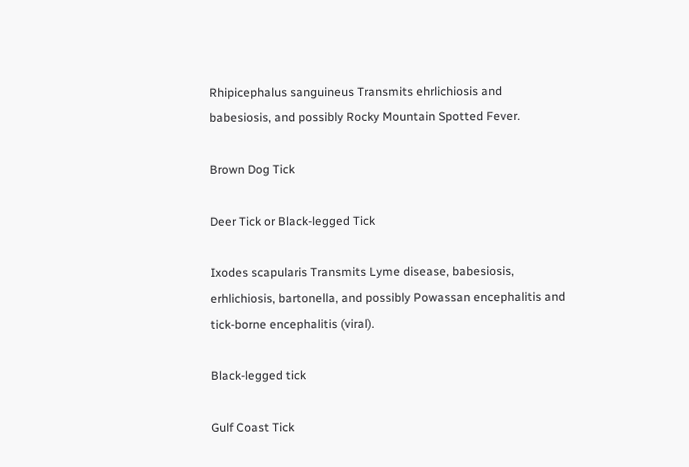Rhipicephalus sanguineus Transmits ehrlichiosis and babesiosis, and possibly Rocky Mountain Spotted Fever.

Brown Dog Tick

Deer Tick or Black-legged Tick

Ixodes scapularis Transmits Lyme disease, babesiosis, erhlichiosis, bartonella, and possibly Powassan encephalitis and tick-borne encephalitis (viral).

Black-legged tick

Gulf Coast Tick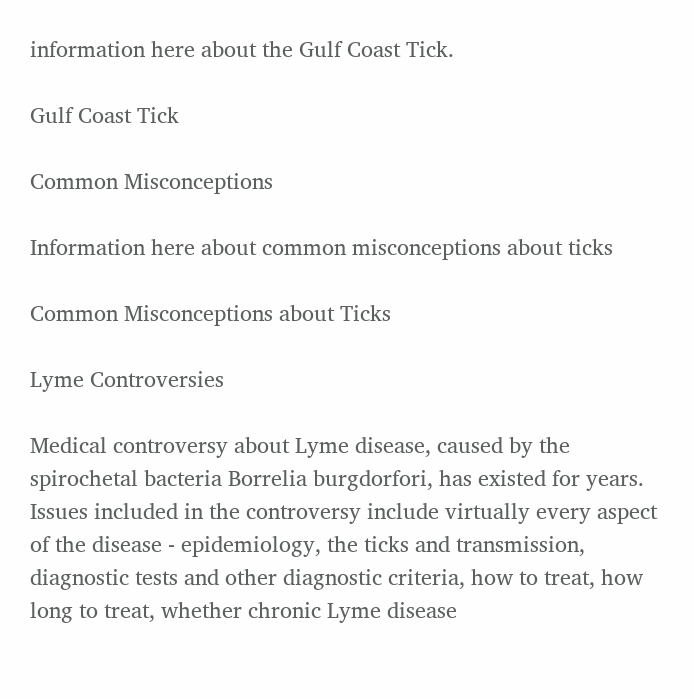information here about the Gulf Coast Tick.

Gulf Coast Tick

Common Misconceptions

Information here about common misconceptions about ticks

Common Misconceptions about Ticks

Lyme Controversies

Medical controversy about Lyme disease, caused by the spirochetal bacteria Borrelia burgdorfori, has existed for years.  Issues included in the controversy include virtually every aspect of the disease - epidemiology, the ticks and transmission, diagnostic tests and other diagnostic criteria, how to treat, how long to treat, whether chronic Lyme disease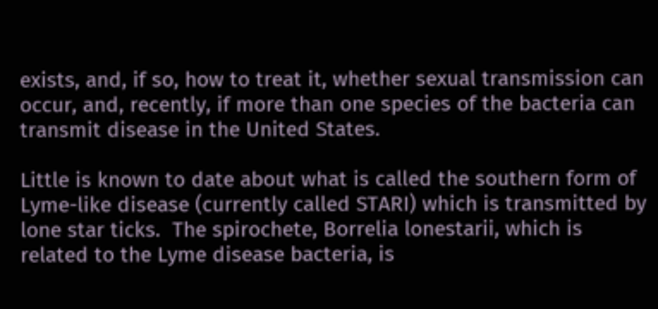exists, and, if so, how to treat it, whether sexual transmission can occur, and, recently, if more than one species of the bacteria can transmit disease in the United States.

Little is known to date about what is called the southern form of Lyme-like disease (currently called STARI) which is transmitted by lone star ticks.  The spirochete, Borrelia lonestarii, which is related to the Lyme disease bacteria, is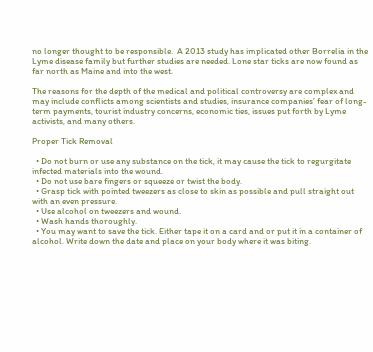no longer thought to be responsible.  A 2013 study has implicated other Borrelia in the Lyme disease family but further studies are needed. Lone star ticks are now found as far north as Maine and into the west.

The reasons for the depth of the medical and political controversy are complex and may include conflicts among scientists and studies, insurance companies’ fear of long-term payments, tourist industry concerns, economic ties, issues put forth by Lyme activists, and many others.

Proper Tick Removal

  • Do not burn or use any substance on the tick, it may cause the tick to regurgitate infected materials into the wound.
  • Do not use bare fingers or squeeze or twist the body.
  • Grasp tick with pointed tweezers as close to skin as possible and pull straight out with an even pressure.
  • Use alcohol on tweezers and wound.
  • Wash hands thoroughly.
  • You may want to save the tick. Either tape it on a card and or put it in a container of alcohol. Write down the date and place on your body where it was biting.